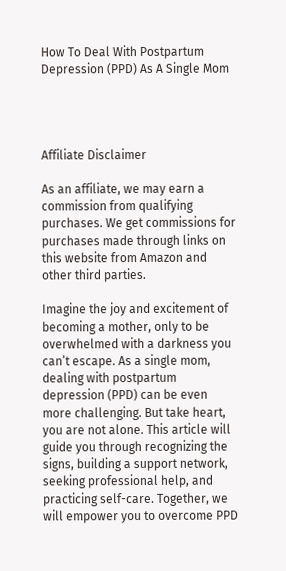How To Deal With Postpartum Depression (PPD) As A Single Mom




Affiliate Disclaimer

As an affiliate, we may earn a commission from qualifying purchases. We get commissions for purchases made through links on this website from Amazon and other third parties.

Imagine the joy and excitement of becoming a mother, only to be overwhelmed with a darkness you can’t escape. As a single mom, dealing with postpartum depression (PPD) can be even more challenging. But take heart, you are not alone. This article will guide you through recognizing the signs, building a support network, seeking professional help, and practicing self-care. Together, we will empower you to overcome PPD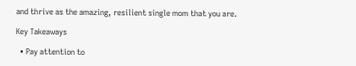and thrive as the amazing, resilient single mom that you are.

Key Takeaways

  • Pay attention to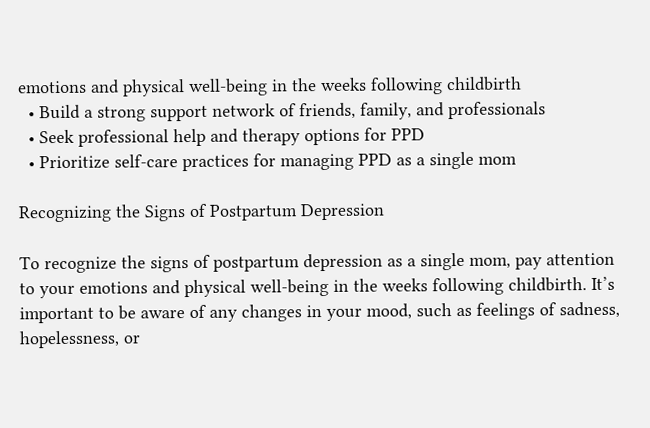emotions and physical well-being in the weeks following childbirth
  • Build a strong support network of friends, family, and professionals
  • Seek professional help and therapy options for PPD
  • Prioritize self-care practices for managing PPD as a single mom

Recognizing the Signs of Postpartum Depression

To recognize the signs of postpartum depression as a single mom, pay attention to your emotions and physical well-being in the weeks following childbirth. It’s important to be aware of any changes in your mood, such as feelings of sadness, hopelessness, or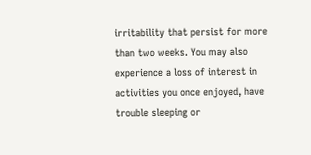irritability that persist for more than two weeks. You may also experience a loss of interest in activities you once enjoyed, have trouble sleeping or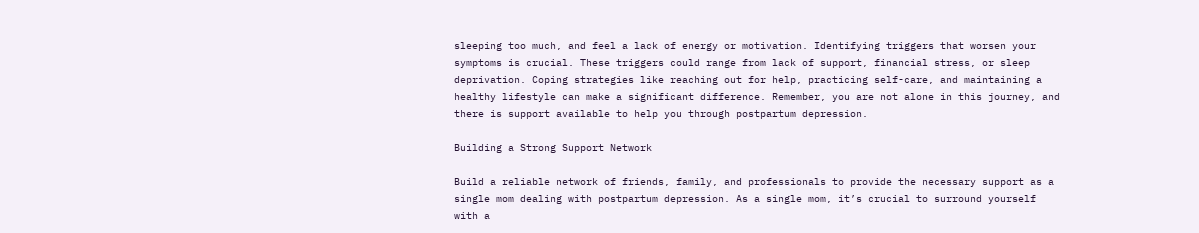sleeping too much, and feel a lack of energy or motivation. Identifying triggers that worsen your symptoms is crucial. These triggers could range from lack of support, financial stress, or sleep deprivation. Coping strategies like reaching out for help, practicing self-care, and maintaining a healthy lifestyle can make a significant difference. Remember, you are not alone in this journey, and there is support available to help you through postpartum depression.

Building a Strong Support Network

Build a reliable network of friends, family, and professionals to provide the necessary support as a single mom dealing with postpartum depression. As a single mom, it’s crucial to surround yourself with a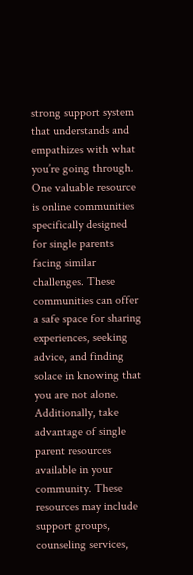strong support system that understands and empathizes with what you’re going through. One valuable resource is online communities specifically designed for single parents facing similar challenges. These communities can offer a safe space for sharing experiences, seeking advice, and finding solace in knowing that you are not alone. Additionally, take advantage of single parent resources available in your community. These resources may include support groups, counseling services,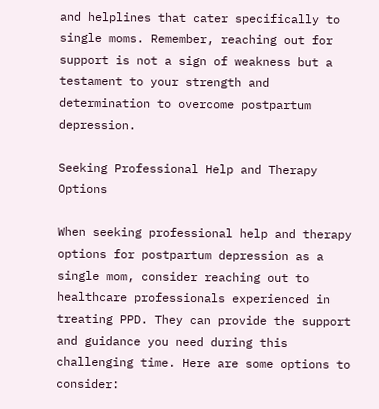and helplines that cater specifically to single moms. Remember, reaching out for support is not a sign of weakness but a testament to your strength and determination to overcome postpartum depression.

Seeking Professional Help and Therapy Options

When seeking professional help and therapy options for postpartum depression as a single mom, consider reaching out to healthcare professionals experienced in treating PPD. They can provide the support and guidance you need during this challenging time. Here are some options to consider: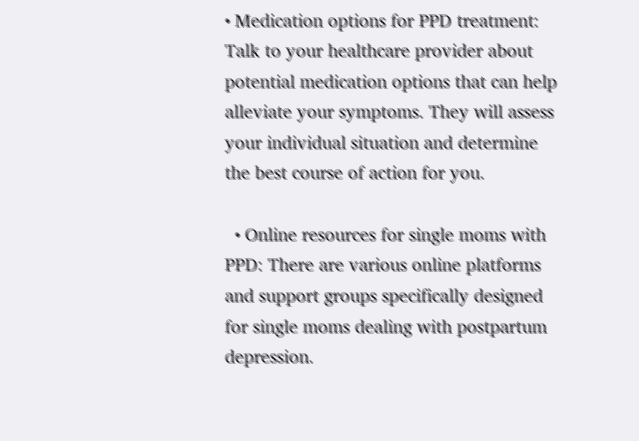• Medication options for PPD treatment: Talk to your healthcare provider about potential medication options that can help alleviate your symptoms. They will assess your individual situation and determine the best course of action for you.

  • Online resources for single moms with PPD: There are various online platforms and support groups specifically designed for single moms dealing with postpartum depression.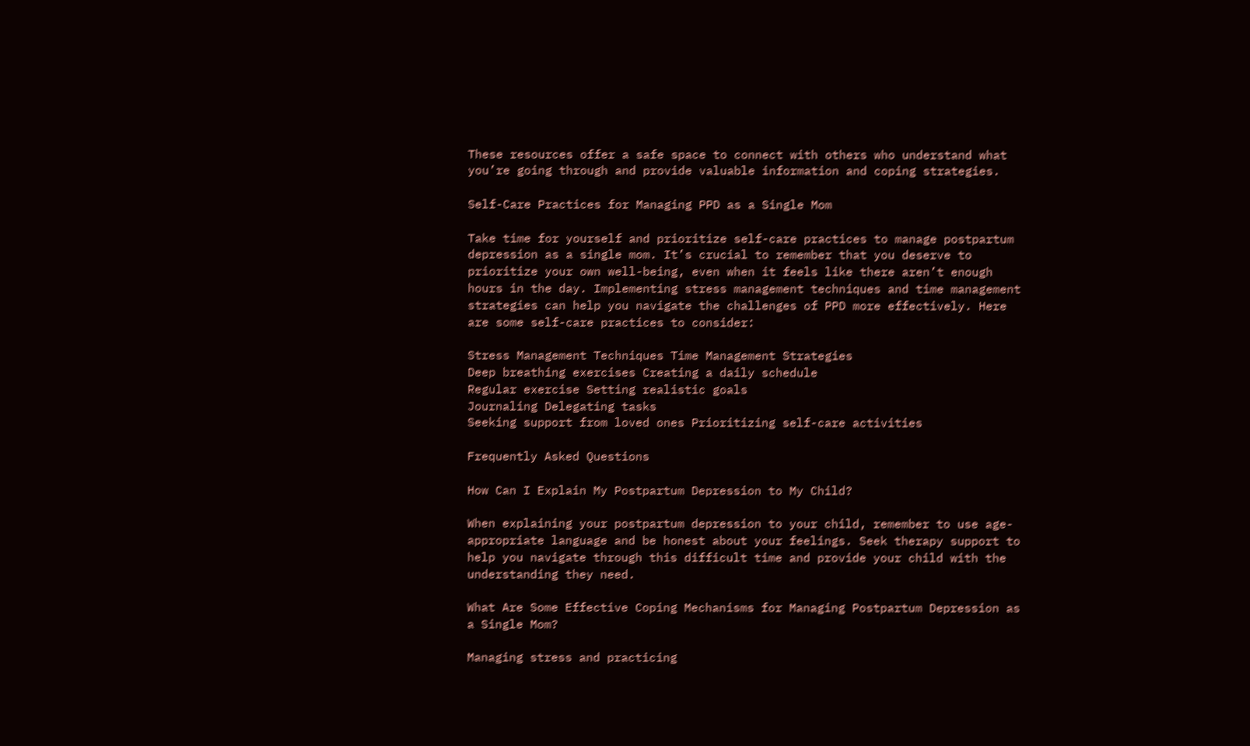These resources offer a safe space to connect with others who understand what you’re going through and provide valuable information and coping strategies.

Self-Care Practices for Managing PPD as a Single Mom

Take time for yourself and prioritize self-care practices to manage postpartum depression as a single mom. It’s crucial to remember that you deserve to prioritize your own well-being, even when it feels like there aren’t enough hours in the day. Implementing stress management techniques and time management strategies can help you navigate the challenges of PPD more effectively. Here are some self-care practices to consider:

Stress Management Techniques Time Management Strategies
Deep breathing exercises Creating a daily schedule
Regular exercise Setting realistic goals
Journaling Delegating tasks
Seeking support from loved ones Prioritizing self-care activities

Frequently Asked Questions

How Can I Explain My Postpartum Depression to My Child?

When explaining your postpartum depression to your child, remember to use age-appropriate language and be honest about your feelings. Seek therapy support to help you navigate through this difficult time and provide your child with the understanding they need.

What Are Some Effective Coping Mechanisms for Managing Postpartum Depression as a Single Mom?

Managing stress and practicing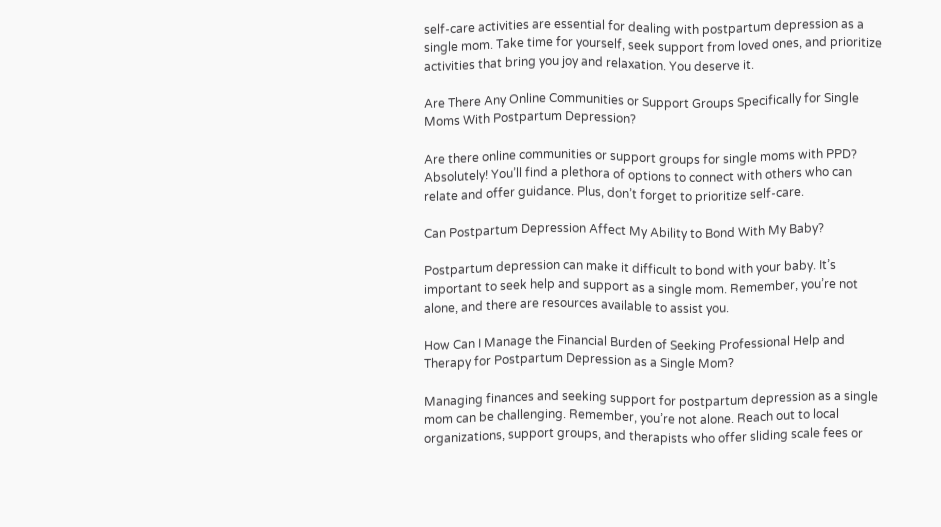self-care activities are essential for dealing with postpartum depression as a single mom. Take time for yourself, seek support from loved ones, and prioritize activities that bring you joy and relaxation. You deserve it.

Are There Any Online Communities or Support Groups Specifically for Single Moms With Postpartum Depression?

Are there online communities or support groups for single moms with PPD? Absolutely! You’ll find a plethora of options to connect with others who can relate and offer guidance. Plus, don’t forget to prioritize self-care.

Can Postpartum Depression Affect My Ability to Bond With My Baby?

Postpartum depression can make it difficult to bond with your baby. It’s important to seek help and support as a single mom. Remember, you’re not alone, and there are resources available to assist you.

How Can I Manage the Financial Burden of Seeking Professional Help and Therapy for Postpartum Depression as a Single Mom?

Managing finances and seeking support for postpartum depression as a single mom can be challenging. Remember, you’re not alone. Reach out to local organizations, support groups, and therapists who offer sliding scale fees or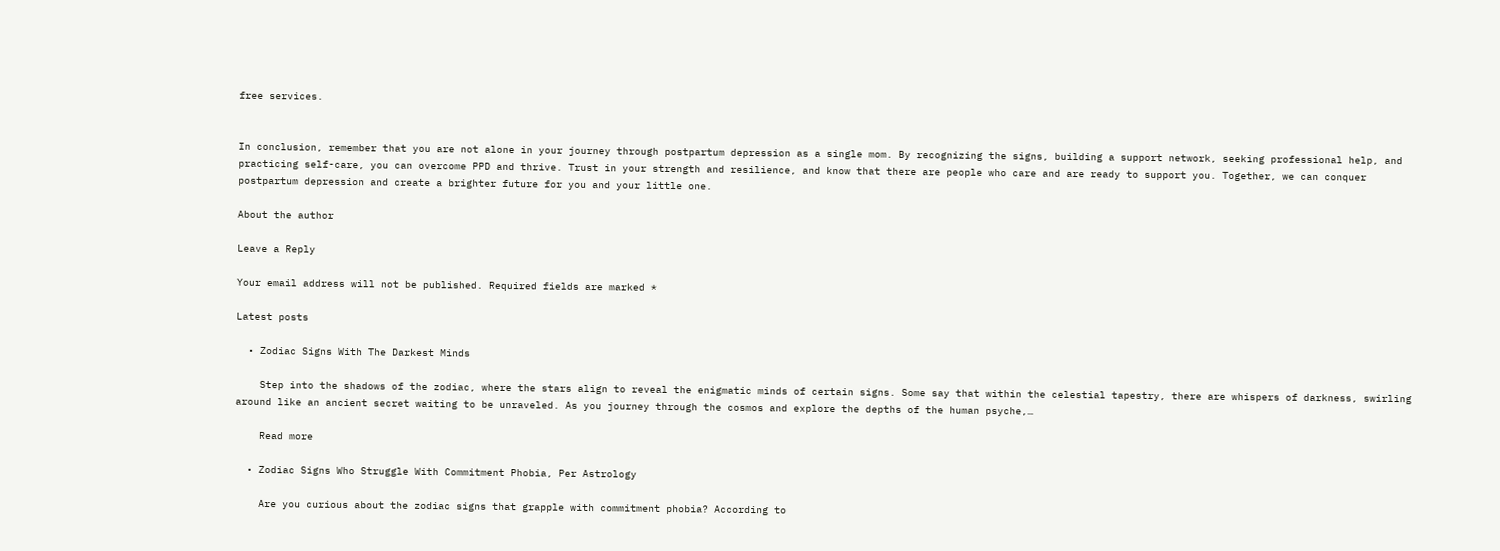free services.


In conclusion, remember that you are not alone in your journey through postpartum depression as a single mom. By recognizing the signs, building a support network, seeking professional help, and practicing self-care, you can overcome PPD and thrive. Trust in your strength and resilience, and know that there are people who care and are ready to support you. Together, we can conquer postpartum depression and create a brighter future for you and your little one.

About the author

Leave a Reply

Your email address will not be published. Required fields are marked *

Latest posts

  • Zodiac Signs With The Darkest Minds

    Step into the shadows of the zodiac, where the stars align to reveal the enigmatic minds of certain signs. Some say that within the celestial tapestry, there are whispers of darkness, swirling around like an ancient secret waiting to be unraveled. As you journey through the cosmos and explore the depths of the human psyche,…

    Read more

  • Zodiac Signs Who Struggle With Commitment Phobia, Per Astrology

    Are you curious about the zodiac signs that grapple with commitment phobia? According to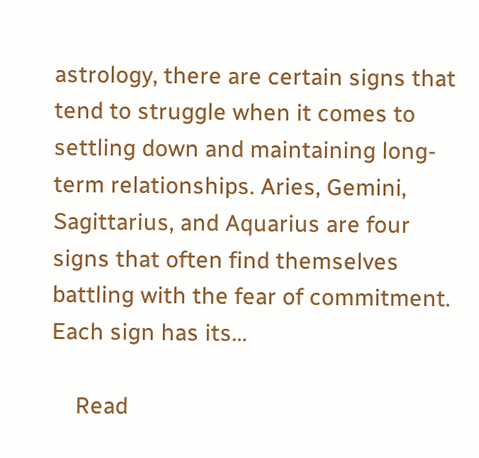astrology, there are certain signs that tend to struggle when it comes to settling down and maintaining long-term relationships. Aries, Gemini, Sagittarius, and Aquarius are four signs that often find themselves battling with the fear of commitment. Each sign has its…

    Read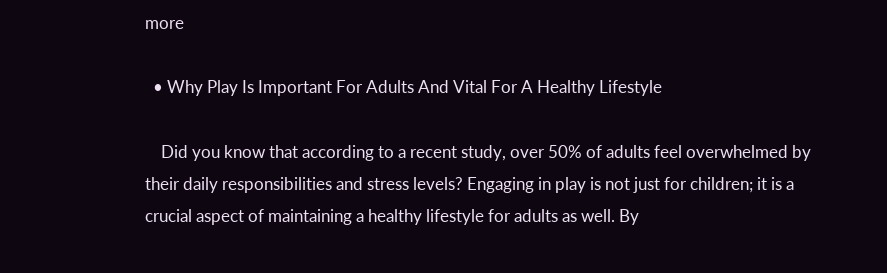more

  • Why Play Is Important For Adults And Vital For A Healthy Lifestyle

    Did you know that according to a recent study, over 50% of adults feel overwhelmed by their daily responsibilities and stress levels? Engaging in play is not just for children; it is a crucial aspect of maintaining a healthy lifestyle for adults as well. By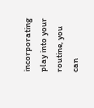incorporating play into your routine, you can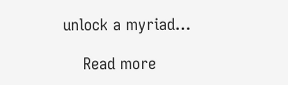unlock a myriad…

    Read more